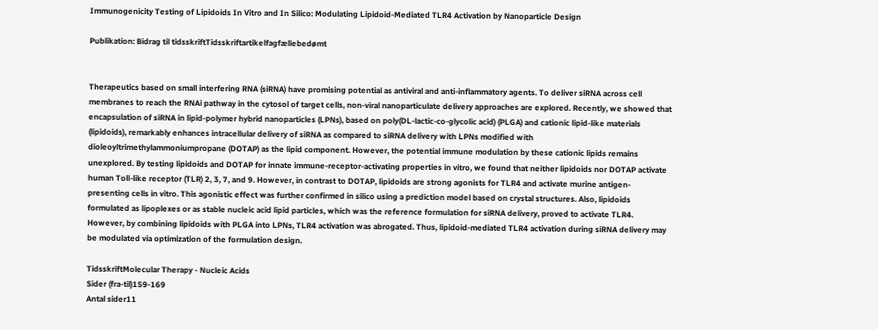Immunogenicity Testing of Lipidoids In Vitro and In Silico: Modulating Lipidoid-Mediated TLR4 Activation by Nanoparticle Design

Publikation: Bidrag til tidsskriftTidsskriftartikelfagfællebedømt


Therapeutics based on small interfering RNA (siRNA) have promising potential as antiviral and anti-inflammatory agents. To deliver siRNA across cell membranes to reach the RNAi pathway in the cytosol of target cells, non-viral nanoparticulate delivery approaches are explored. Recently, we showed that encapsulation of siRNA in lipid-polymer hybrid nanoparticles (LPNs), based on poly(DL-lactic-co-glycolic acid) (PLGA) and cationic lipid-like materials (lipidoids), remarkably enhances intracellular delivery of siRNA as compared to siRNA delivery with LPNs modified with dioleoyltrimethylammoniumpropane (DOTAP) as the lipid component. However, the potential immune modulation by these cationic lipids remains unexplored. By testing lipidoids and DOTAP for innate immune-receptor-activating properties in vitro, we found that neither lipidoids nor DOTAP activate human Toll-like receptor (TLR) 2, 3, 7, and 9. However, in contrast to DOTAP, lipidoids are strong agonists for TLR4 and activate murine antigen-presenting cells in vitro. This agonistic effect was further confirmed in silico using a prediction model based on crystal structures. Also, lipidoids formulated as lipoplexes or as stable nucleic acid lipid particles, which was the reference formulation for siRNA delivery, proved to activate TLR4. However, by combining lipidoids with PLGA into LPNs, TLR4 activation was abrogated. Thus, lipidoid-mediated TLR4 activation during siRNA delivery may be modulated via optimization of the formulation design.

TidsskriftMolecular Therapy - Nucleic Acids
Sider (fra-til)159-169
Antal sider11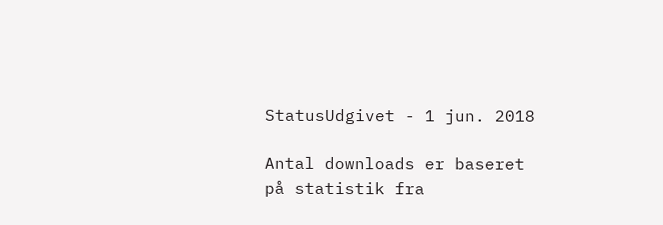StatusUdgivet - 1 jun. 2018

Antal downloads er baseret på statistik fra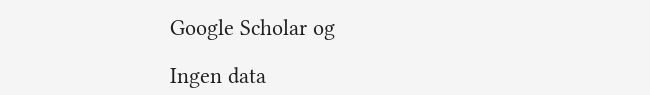Google Scholar og

Ingen data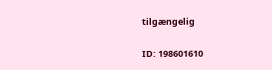tilgængelig

ID: 198601610